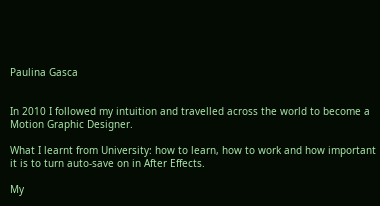Paulina Gasca


In 2010 I followed my intuition and travelled across the world to become a Motion Graphic Designer.

What I learnt from University: how to learn, how to work and how important it is to turn auto-save on in After Effects.

My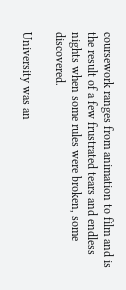coursework ranges from animation to film and is the result of a few frustrated tears and endless nights when some rules were broken, some discovered.

University was an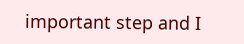important step and I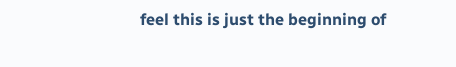feel this is just the beginning of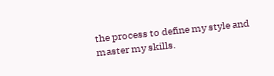the process to define my style and master my skills.